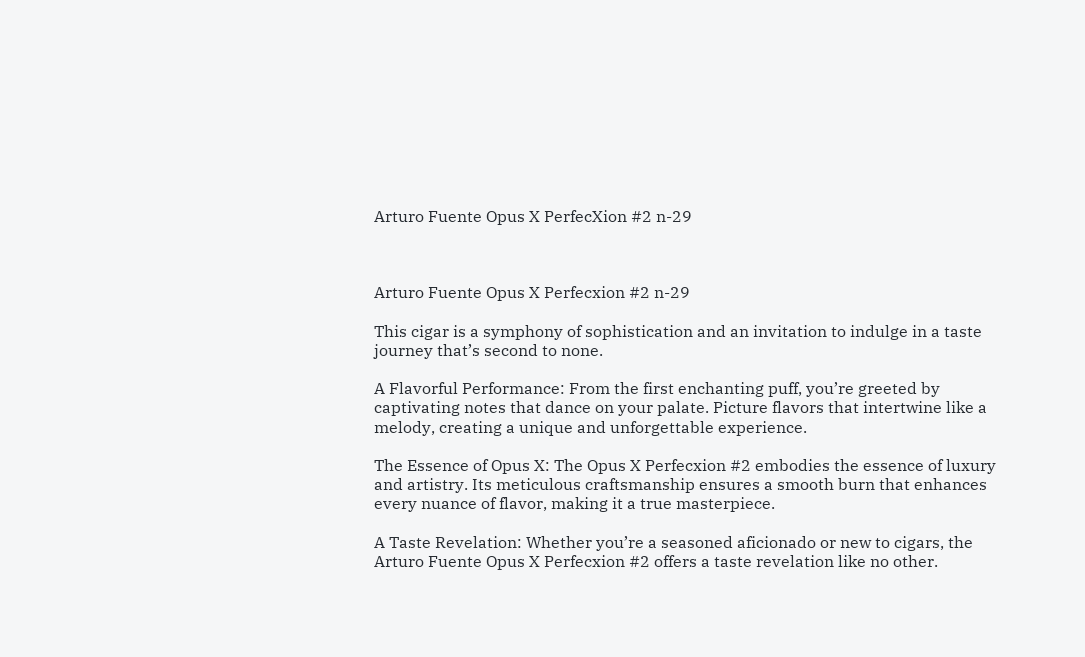Arturo Fuente Opus X PerfecXion #2 n-29



Arturo Fuente Opus X Perfecxion #2 n-29

This cigar is a symphony of sophistication and an invitation to indulge in a taste journey that’s second to none.

A Flavorful Performance: From the first enchanting puff, you’re greeted by captivating notes that dance on your palate. Picture flavors that intertwine like a melody, creating a unique and unforgettable experience.

The Essence of Opus X: The Opus X Perfecxion #2 embodies the essence of luxury and artistry. Its meticulous craftsmanship ensures a smooth burn that enhances every nuance of flavor, making it a true masterpiece.

A Taste Revelation: Whether you’re a seasoned aficionado or new to cigars, the Arturo Fuente Opus X Perfecxion #2 offers a taste revelation like no other.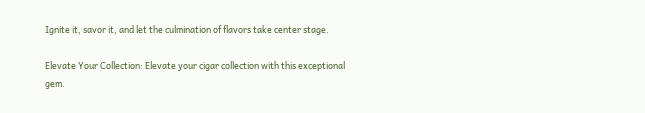Ignite it, savor it, and let the culmination of flavors take center stage.

Elevate Your Collection: Elevate your cigar collection with this exceptional gem.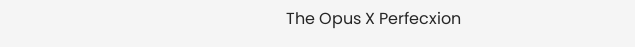The Opus X Perfecxion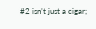#2 isn’t just a cigar;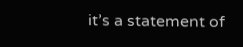it’s a statement of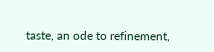taste, an ode to refinement,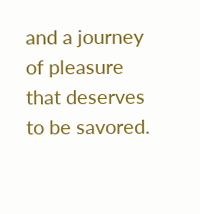and a journey of pleasure that deserves to be savored.